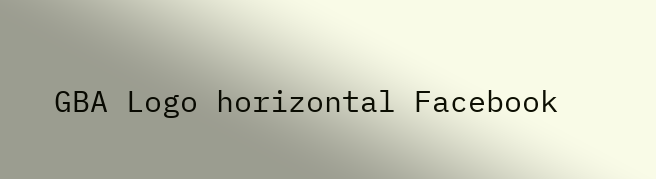GBA Logo horizontal Facebook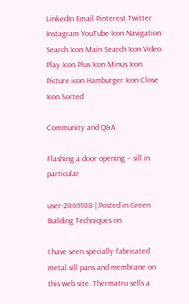LinkedIn Email Pinterest Twitter Instagram YouTube Icon Navigation Search Icon Main Search Icon Video Play Icon Plus Icon Minus Icon Picture icon Hamburger Icon Close Icon Sorted

Community and Q&A

Flashing a door opening – sill in particular

user-2069108 | Posted in Green Building Techniques on

I have seen specially fabricated metal sill pans and membrane on this web site. Thermatru sells a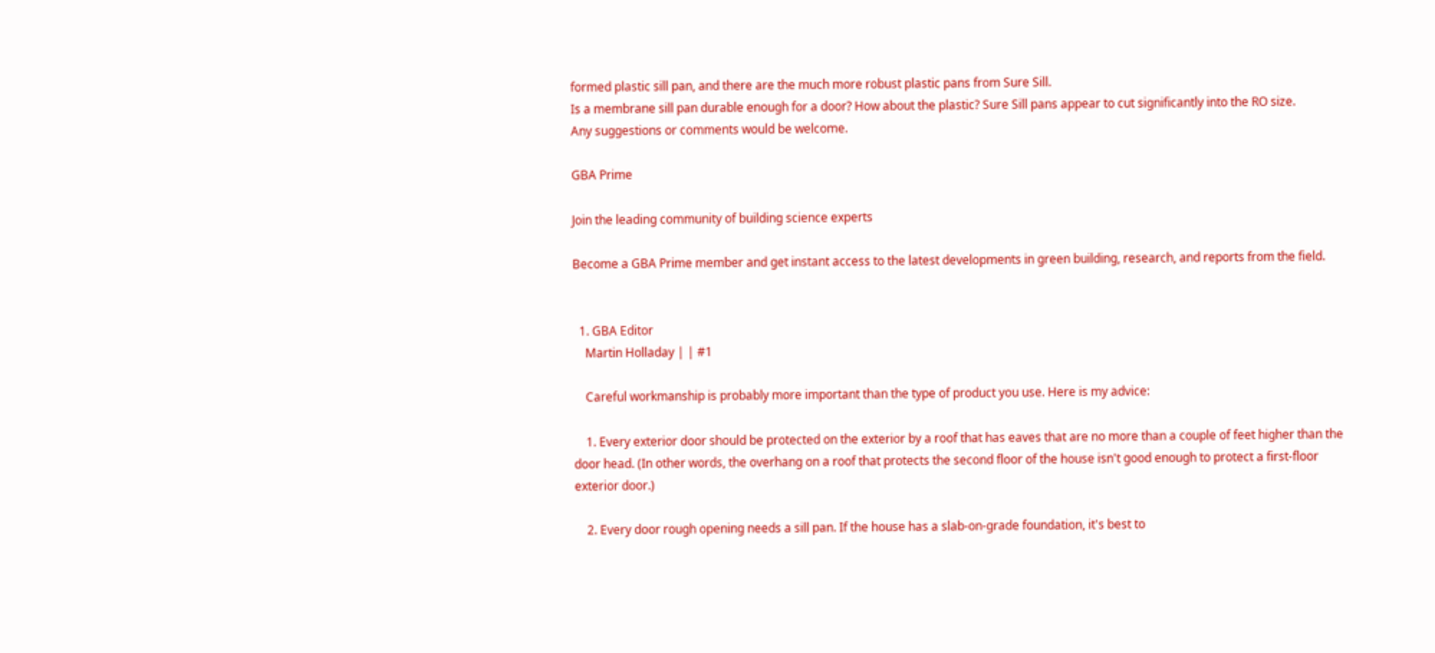formed plastic sill pan, and there are the much more robust plastic pans from Sure Sill.
Is a membrane sill pan durable enough for a door? How about the plastic? Sure Sill pans appear to cut significantly into the RO size.
Any suggestions or comments would be welcome.

GBA Prime

Join the leading community of building science experts

Become a GBA Prime member and get instant access to the latest developments in green building, research, and reports from the field.


  1. GBA Editor
    Martin Holladay | | #1

    Careful workmanship is probably more important than the type of product you use. Here is my advice:

    1. Every exterior door should be protected on the exterior by a roof that has eaves that are no more than a couple of feet higher than the door head. (In other words, the overhang on a roof that protects the second floor of the house isn't good enough to protect a first-floor exterior door.)

    2. Every door rough opening needs a sill pan. If the house has a slab-on-grade foundation, it's best to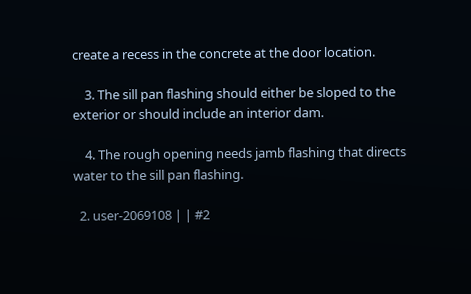create a recess in the concrete at the door location.

    3. The sill pan flashing should either be sloped to the exterior or should include an interior dam.

    4. The rough opening needs jamb flashing that directs water to the sill pan flashing.

  2. user-2069108 | | #2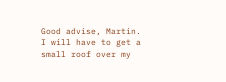Good advise, Martin. I will have to get a small roof over my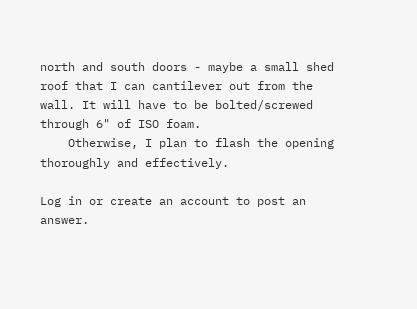north and south doors - maybe a small shed roof that I can cantilever out from the wall. It will have to be bolted/screwed through 6" of ISO foam.
    Otherwise, I plan to flash the opening thoroughly and effectively.

Log in or create an account to post an answer.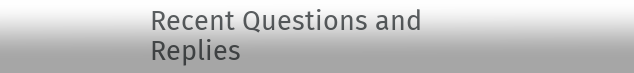Recent Questions and Replies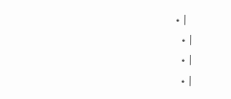• |
  • |
  • |
  • |